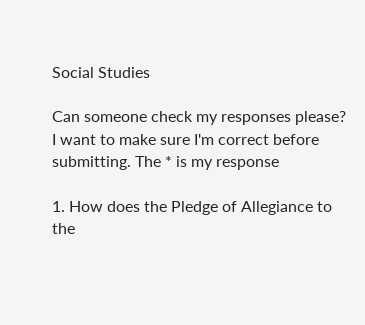Social Studies

Can someone check my responses please? I want to make sure I'm correct before submitting. The * is my response

1. How does the Pledge of Allegiance to the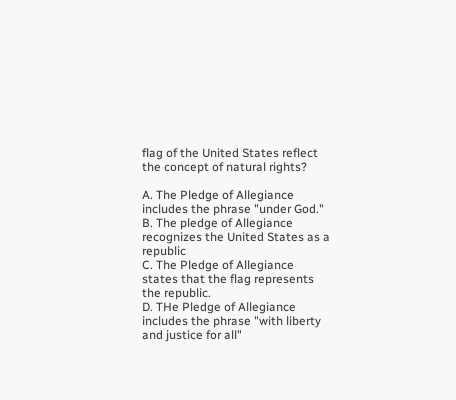flag of the United States reflect the concept of natural rights?

A. The Pledge of Allegiance includes the phrase "under God."
B. The pledge of Allegiance recognizes the United States as a republic
C. The Pledge of Allegiance states that the flag represents the republic.
D. THe Pledge of Allegiance includes the phrase "with liberty and justice for all"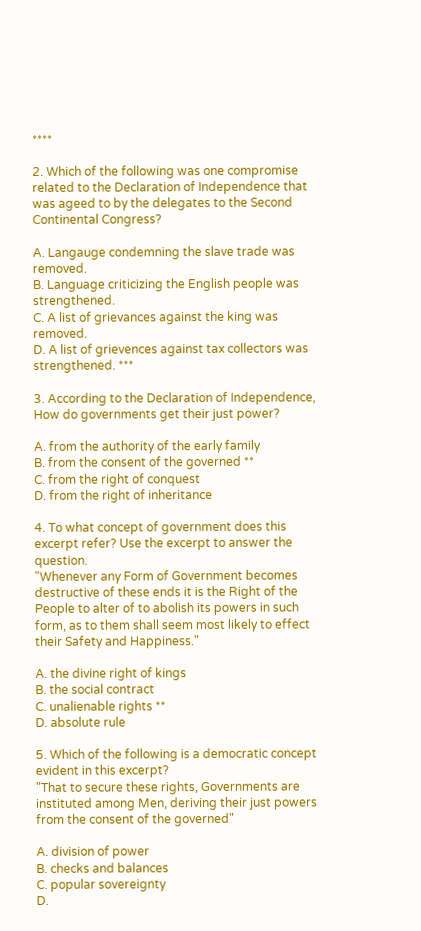****

2. Which of the following was one compromise related to the Declaration of Independence that was ageed to by the delegates to the Second Continental Congress?

A. Langauge condemning the slave trade was removed.
B. Language criticizing the English people was strengthened.
C. A list of grievances against the king was removed.
D. A list of grievences against tax collectors was strengthened. ***

3. According to the Declaration of Independence, How do governments get their just power?

A. from the authority of the early family
B. from the consent of the governed **
C. from the right of conquest
D. from the right of inheritance

4. To what concept of government does this excerpt refer? Use the excerpt to answer the question.
"Whenever any Form of Government becomes destructive of these ends it is the Right of the People to alter of to abolish its powers in such form, as to them shall seem most likely to effect their Safety and Happiness."

A. the divine right of kings
B. the social contract
C. unalienable rights **
D. absolute rule

5. Which of the following is a democratic concept evident in this excerpt?
"That to secure these rights, Governments are instituted among Men, deriving their just powers from the consent of the governed"

A. division of power
B. checks and balances
C. popular sovereignty
D.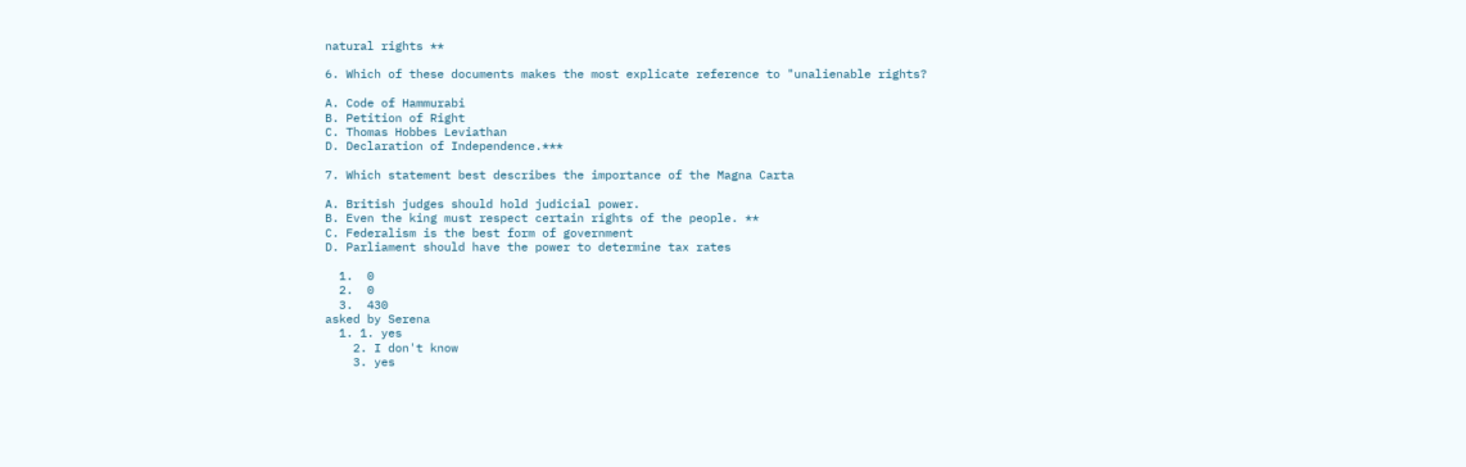natural rights **

6. Which of these documents makes the most explicate reference to "unalienable rights?

A. Code of Hammurabi
B. Petition of Right
C. Thomas Hobbes Leviathan
D. Declaration of Independence.***

7. Which statement best describes the importance of the Magna Carta

A. British judges should hold judicial power.
B. Even the king must respect certain rights of the people. **
C. Federalism is the best form of government
D. Parliament should have the power to determine tax rates

  1.  0
  2.  0
  3.  430
asked by Serena
  1. 1. yes
    2. I don't know
    3. yes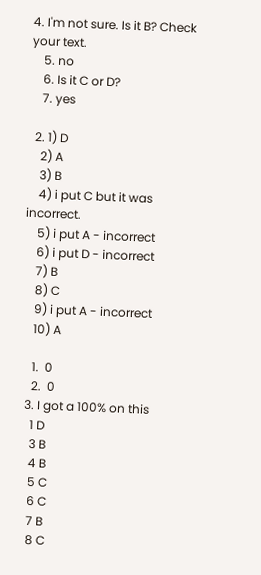4. I'm not sure. Is it B? Check your text.
    5. no
    6. Is it C or D?
    7. yes

  2. 1) D
    2) A
    3) B
    4) i put C but it was incorrect.
    5) i put A - incorrect
    6) i put D - incorrect
    7) B
    8) C
    9) i put A - incorrect
    10) A

    1.  0
    2.  0
  3. I got a 100% on this
    1 D
    3 B
    4 B
    5 C
    6 C
    7 B
    8 C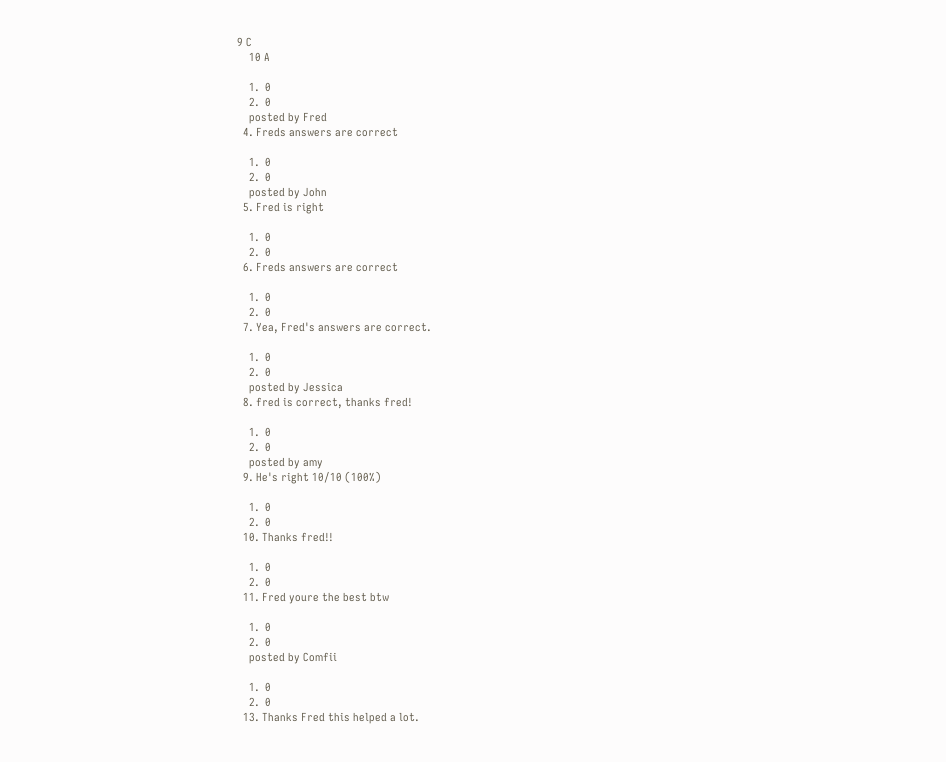9 C
    10 A

    1.  0
    2.  0
    posted by Fred
  4. Freds answers are correct

    1.  0
    2.  0
    posted by John
  5. Fred is right

    1.  0
    2.  0
  6. Freds answers are correct

    1.  0
    2.  0
  7. Yea, Fred's answers are correct.

    1.  0
    2.  0
    posted by Jessica
  8. fred is correct, thanks fred!

    1.  0
    2.  0
    posted by amy
  9. He's right 10/10 (100%)

    1.  0
    2.  0
  10. Thanks fred!!

    1.  0
    2.  0
  11. Fred youre the best btw

    1.  0
    2.  0
    posted by Comfii

    1.  0
    2.  0
  13. Thanks Fred this helped a lot.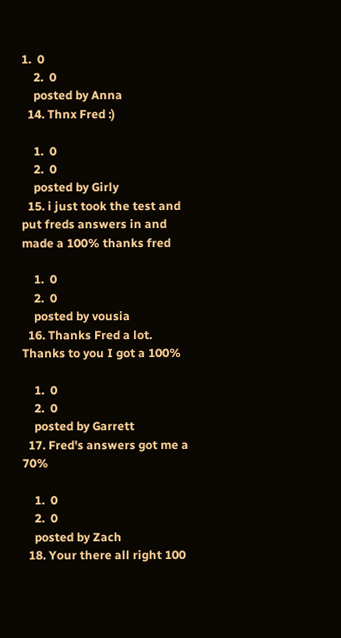1.  0
    2.  0
    posted by Anna
  14. Thnx Fred :)

    1.  0
    2.  0
    posted by Girly
  15. i just took the test and put freds answers in and made a 100% thanks fred

    1.  0
    2.  0
    posted by vousia
  16. Thanks Fred a lot. Thanks to you I got a 100%

    1.  0
    2.  0
    posted by Garrett
  17. Fred's answers got me a 70%

    1.  0
    2.  0
    posted by Zach
  18. Your there all right 100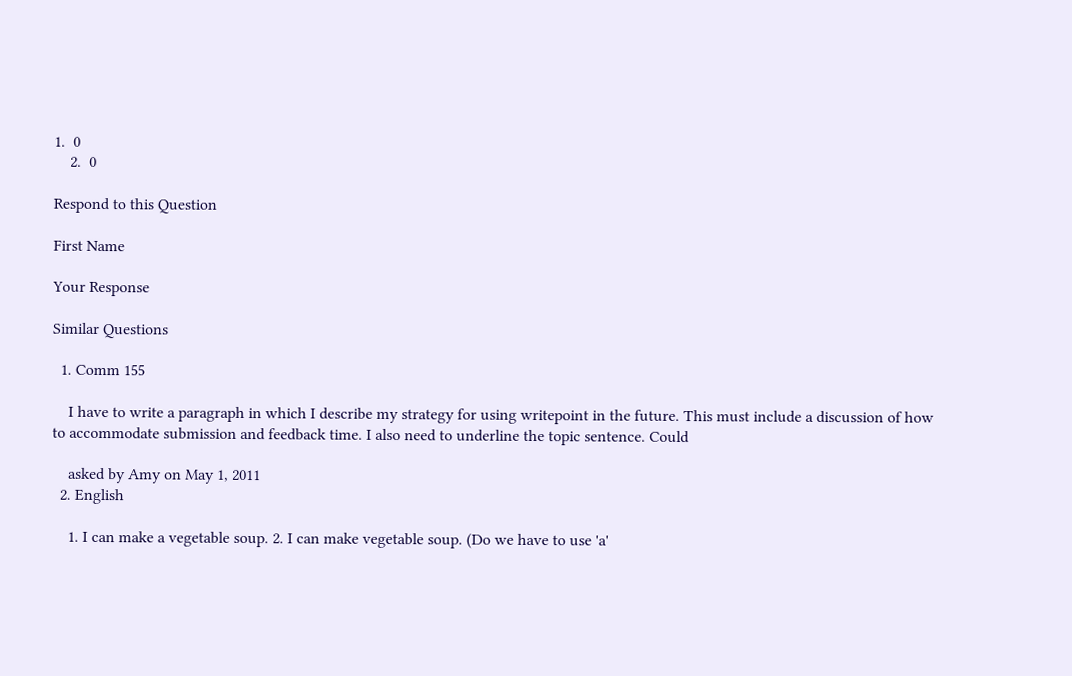1.  0
    2.  0

Respond to this Question

First Name

Your Response

Similar Questions

  1. Comm 155

    I have to write a paragraph in which I describe my strategy for using writepoint in the future. This must include a discussion of how to accommodate submission and feedback time. I also need to underline the topic sentence. Could

    asked by Amy on May 1, 2011
  2. English

    1. I can make a vegetable soup. 2. I can make vegetable soup. (Do we have to use 'a'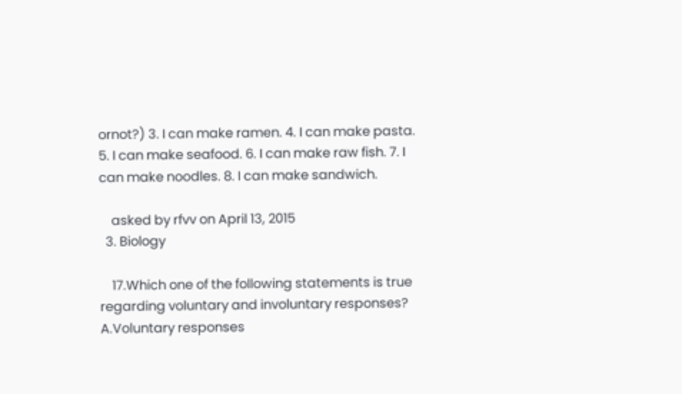ornot?) 3. I can make ramen. 4. I can make pasta. 5. I can make seafood. 6. I can make raw fish. 7. I can make noodles. 8. I can make sandwich.

    asked by rfvv on April 13, 2015
  3. Biology

    17.Which one of the following statements is true regarding voluntary and involuntary responses? A.Voluntary responses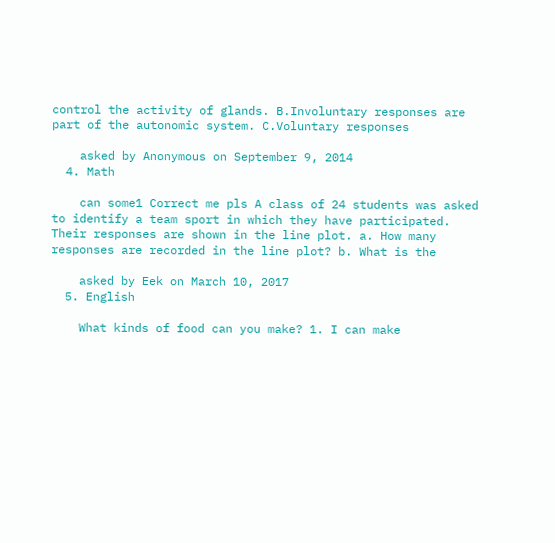control the activity of glands. B.Involuntary responses are part of the autonomic system. C.Voluntary responses

    asked by Anonymous on September 9, 2014
  4. Math

    can some1 Correct me pls A class of 24 students was asked to identify a team sport in which they have participated. Their responses are shown in the line plot. a. How many responses are recorded in the line plot? b. What is the

    asked by Eek on March 10, 2017
  5. English

    What kinds of food can you make? 1. I can make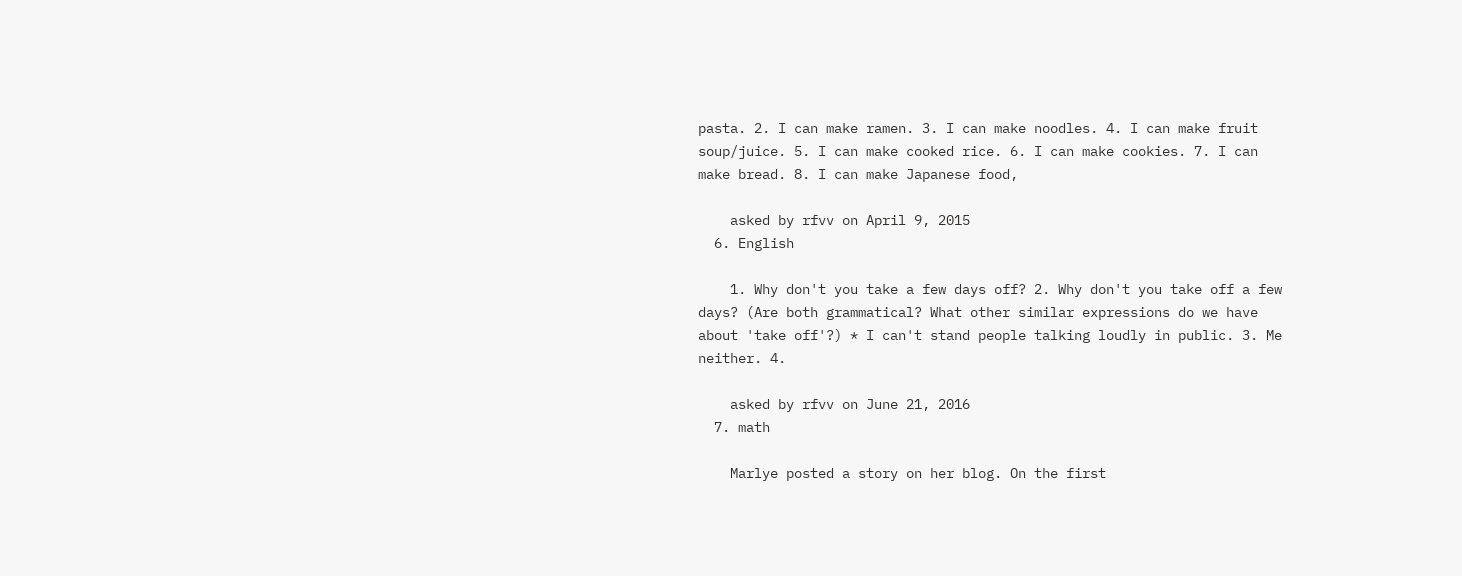pasta. 2. I can make ramen. 3. I can make noodles. 4. I can make fruit soup/juice. 5. I can make cooked rice. 6. I can make cookies. 7. I can make bread. 8. I can make Japanese food,

    asked by rfvv on April 9, 2015
  6. English

    1. Why don't you take a few days off? 2. Why don't you take off a few days? (Are both grammatical? What other similar expressions do we have about 'take off'?) * I can't stand people talking loudly in public. 3. Me neither. 4.

    asked by rfvv on June 21, 2016
  7. math

    Marlye posted a story on her blog. On the first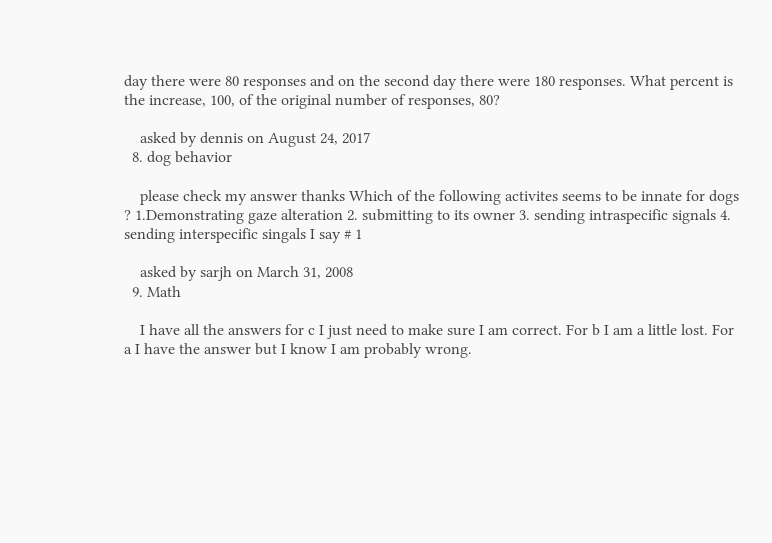day there were 80 responses and on the second day there were 180 responses. What percent is the increase, 100, of the original number of responses, 80?

    asked by dennis on August 24, 2017
  8. dog behavior

    please check my answer thanks Which of the following activites seems to be innate for dogs ? 1.Demonstrating gaze alteration 2. submitting to its owner 3. sending intraspecific signals 4. sending interspecific singals I say # 1

    asked by sarjh on March 31, 2008
  9. Math

    I have all the answers for c I just need to make sure I am correct. For b I am a little lost. For a I have the answer but I know I am probably wrong.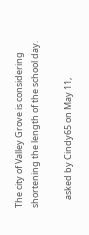The city of Valley Grove is considering shortening the length of the school day.

    asked by Cindy65 on May 11,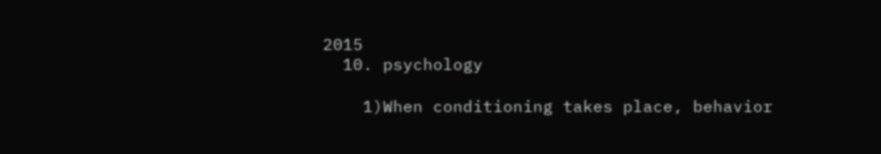2015
  10. psychology

    1)When conditioning takes place, behavior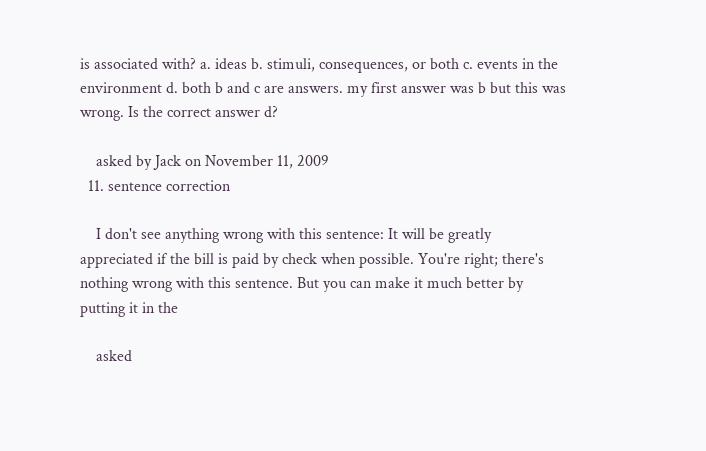is associated with? a. ideas b. stimuli, consequences, or both c. events in the environment d. both b and c are answers. my first answer was b but this was wrong. Is the correct answer d?

    asked by Jack on November 11, 2009
  11. sentence correction

    I don't see anything wrong with this sentence: It will be greatly appreciated if the bill is paid by check when possible. You're right; there's nothing wrong with this sentence. But you can make it much better by putting it in the

    asked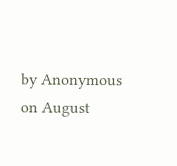by Anonymous on August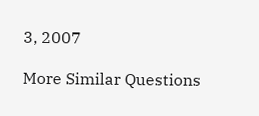3, 2007

More Similar Questions